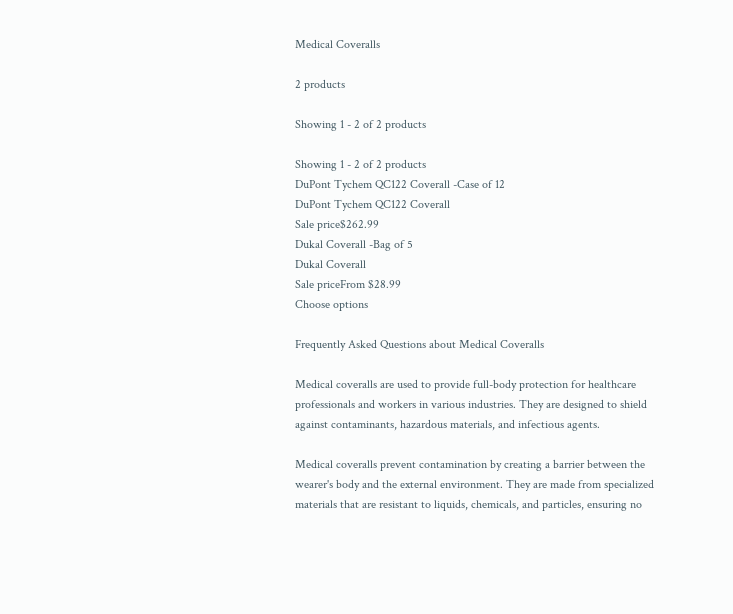Medical Coveralls

2 products

Showing 1 - 2 of 2 products

Showing 1 - 2 of 2 products
DuPont Tychem QC122 Coverall -Case of 12
DuPont Tychem QC122 Coverall
Sale price$262.99
Dukal Coverall -Bag of 5
Dukal Coverall
Sale priceFrom $28.99
Choose options

Frequently Asked Questions about Medical Coveralls

Medical coveralls are used to provide full-body protection for healthcare professionals and workers in various industries. They are designed to shield against contaminants, hazardous materials, and infectious agents.

Medical coveralls prevent contamination by creating a barrier between the wearer's body and the external environment. They are made from specialized materials that are resistant to liquids, chemicals, and particles, ensuring no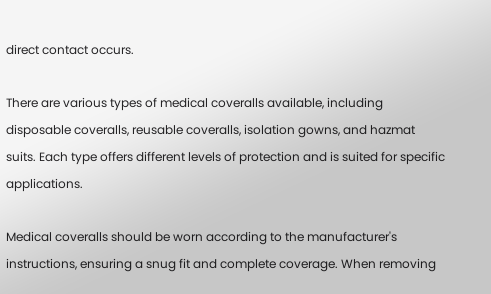direct contact occurs.

There are various types of medical coveralls available, including disposable coveralls, reusable coveralls, isolation gowns, and hazmat suits. Each type offers different levels of protection and is suited for specific applications.

Medical coveralls should be worn according to the manufacturer's instructions, ensuring a snug fit and complete coverage. When removing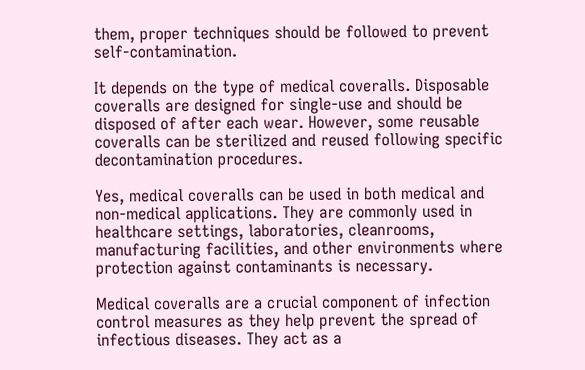them, proper techniques should be followed to prevent self-contamination.

It depends on the type of medical coveralls. Disposable coveralls are designed for single-use and should be disposed of after each wear. However, some reusable coveralls can be sterilized and reused following specific decontamination procedures.

Yes, medical coveralls can be used in both medical and non-medical applications. They are commonly used in healthcare settings, laboratories, cleanrooms, manufacturing facilities, and other environments where protection against contaminants is necessary.

Medical coveralls are a crucial component of infection control measures as they help prevent the spread of infectious diseases. They act as a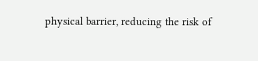physical barrier, reducing the risk of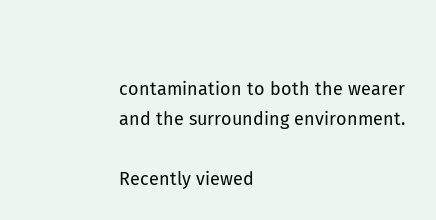contamination to both the wearer and the surrounding environment.

Recently viewed